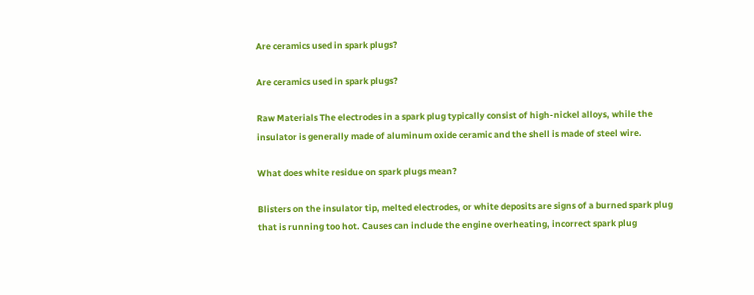Are ceramics used in spark plugs?

Are ceramics used in spark plugs?

Raw Materials The electrodes in a spark plug typically consist of high-nickel alloys, while the insulator is generally made of aluminum oxide ceramic and the shell is made of steel wire.

What does white residue on spark plugs mean?

Blisters on the insulator tip, melted electrodes, or white deposits are signs of a burned spark plug that is running too hot. Causes can include the engine overheating, incorrect spark plug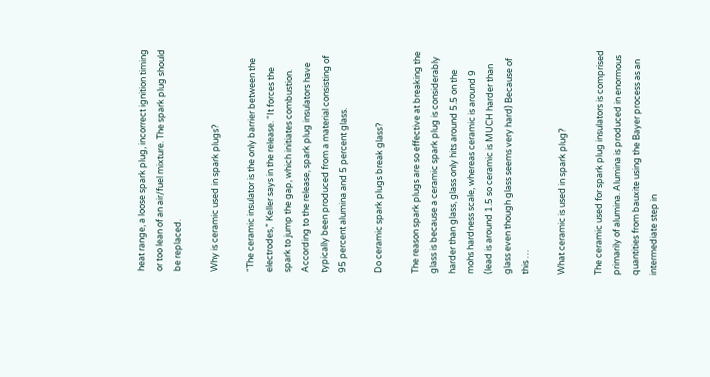heat range, a loose spark plug, incorrect ignition timing or too lean of an air/fuel mixture. The spark plug should be replaced.

Why is ceramic used in spark plugs?

“The ceramic insulator is the only barrier between the electrodes,” Keller says in the release. “It forces the spark to jump the gap, which initiates combustion. According to the release, spark plug insulators have typically been produced from a material consisting of 95 percent alumina and 5 percent glass.

Do ceramic spark plugs break glass?

The reason spark plugs are so effective at breaking the glass is because a ceramic spark plug is considerably harder than glass, glass only hits around 5.5 on the mohs hardness scale, whereas ceramic is around 9 (lead is around 1.5 so ceramic is MUCH harder than glass even though glass seems very hard) Because of this …

What ceramic is used in spark plug?

The ceramic used for spark plug insulators is comprised primarily of alumina. Alumina is produced in enormous quantities from bauxite using the Bayer process as an intermediate step in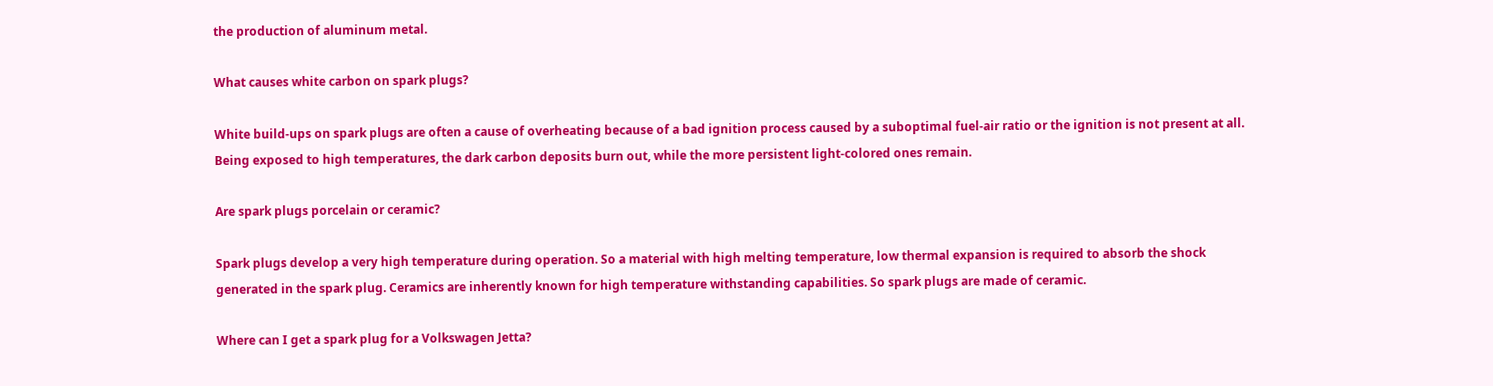the production of aluminum metal.

What causes white carbon on spark plugs?

White build-ups on spark plugs are often a cause of overheating because of a bad ignition process caused by a suboptimal fuel-air ratio or the ignition is not present at all. Being exposed to high temperatures, the dark carbon deposits burn out, while the more persistent light-colored ones remain.

Are spark plugs porcelain or ceramic?

Spark plugs develop a very high temperature during operation. So a material with high melting temperature, low thermal expansion is required to absorb the shock generated in the spark plug. Ceramics are inherently known for high temperature withstanding capabilities. So spark plugs are made of ceramic.

Where can I get a spark plug for a Volkswagen Jetta?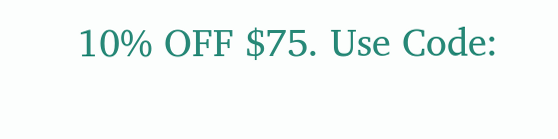10% OFF $75. Use Code: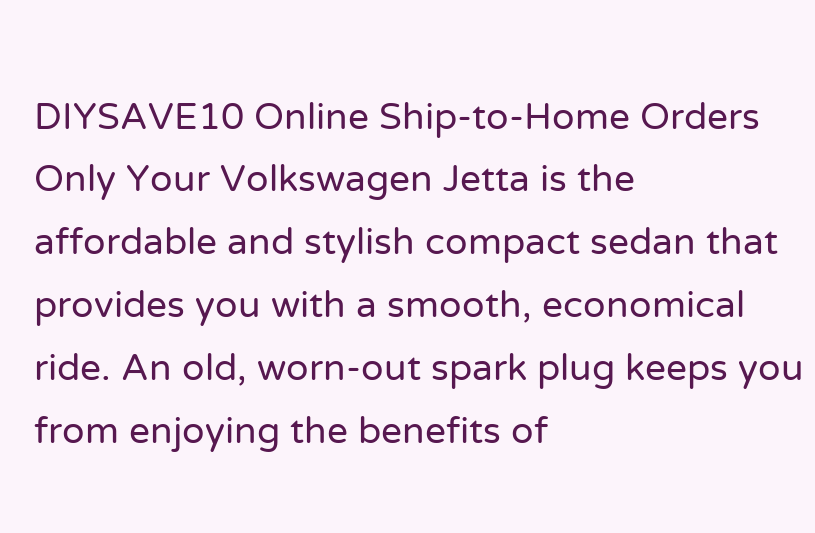DIYSAVE10 Online Ship-to-Home Orders Only Your Volkswagen Jetta is the affordable and stylish compact sedan that provides you with a smooth, economical ride. An old, worn-out spark plug keeps you from enjoying the benefits of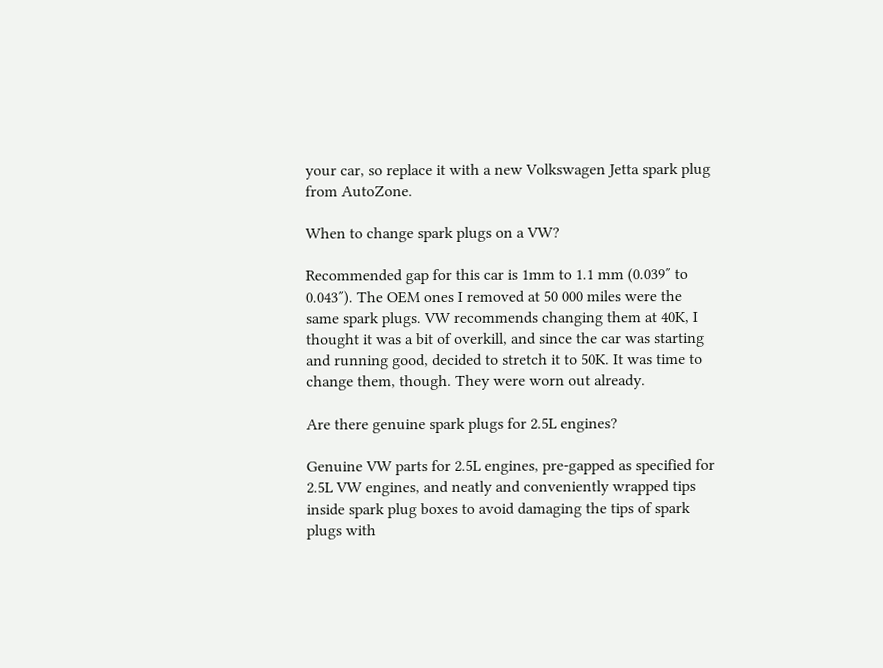your car, so replace it with a new Volkswagen Jetta spark plug from AutoZone.

When to change spark plugs on a VW?

Recommended gap for this car is 1mm to 1.1 mm (0.039″ to 0.043″). The OEM ones I removed at 50 000 miles were the same spark plugs. VW recommends changing them at 40K, I thought it was a bit of overkill, and since the car was starting and running good, decided to stretch it to 50K. It was time to change them, though. They were worn out already.

Are there genuine spark plugs for 2.5L engines?

Genuine VW parts for 2.5L engines, pre-gapped as specified for 2.5L VW engines, and neatly and conveniently wrapped tips inside spark plug boxes to avoid damaging the tips of spark plugs with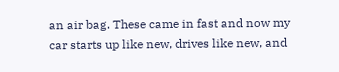an air bag. These came in fast and now my car starts up like new, drives like new, and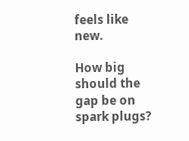feels like new.

How big should the gap be on spark plugs?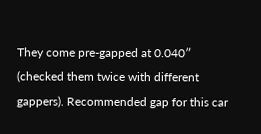They come pre-gapped at 0.040″ (checked them twice with different gappers). Recommended gap for this car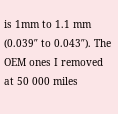is 1mm to 1.1 mm (0.039″ to 0.043″). The OEM ones I removed at 50 000 miles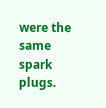were the same spark plugs.